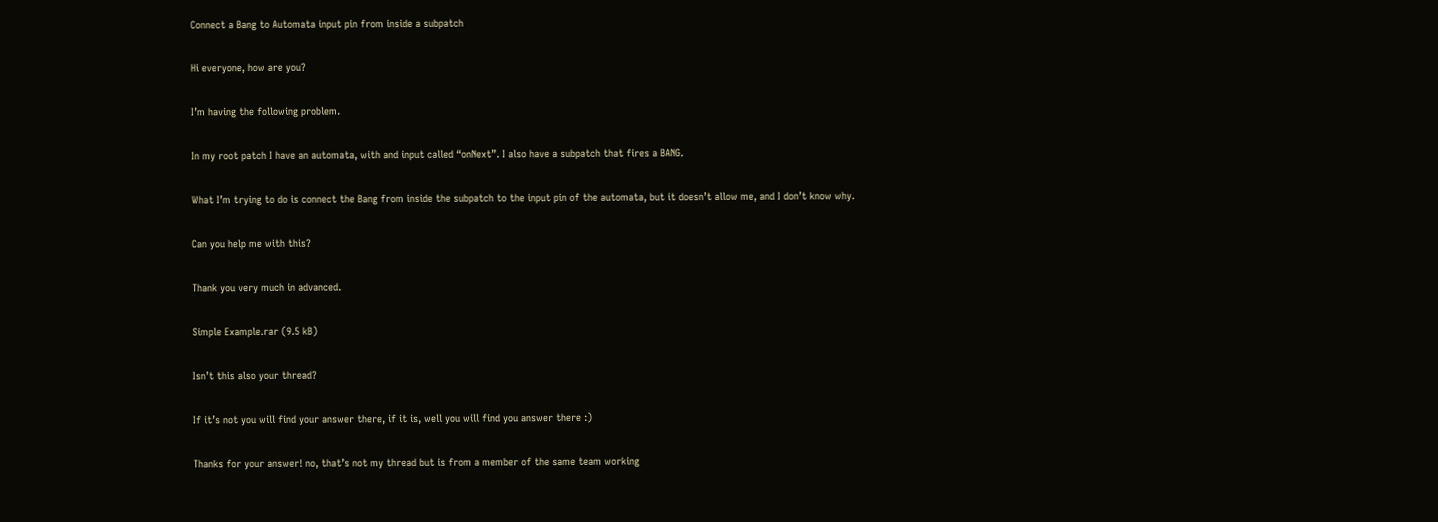Connect a Bang to Automata input pin from inside a subpatch

Hi everyone, how are you?

I’m having the following problem.

In my root patch I have an automata, with and input called “onNext”. I also have a subpatch that fires a BANG.

What I’m trying to do is connect the Bang from inside the subpatch to the input pin of the automata, but it doesn’t allow me, and I don’t know why.

Can you help me with this?

Thank you very much in advanced.

Simple Example.rar (9.5 kB)

Isn’t this also your thread?

If it’s not you will find your answer there, if it is, well you will find you answer there :)

Thanks for your answer! no, that’s not my thread but is from a member of the same team working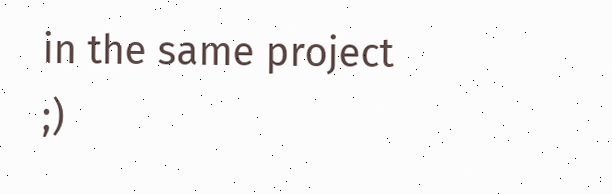in the same project ;)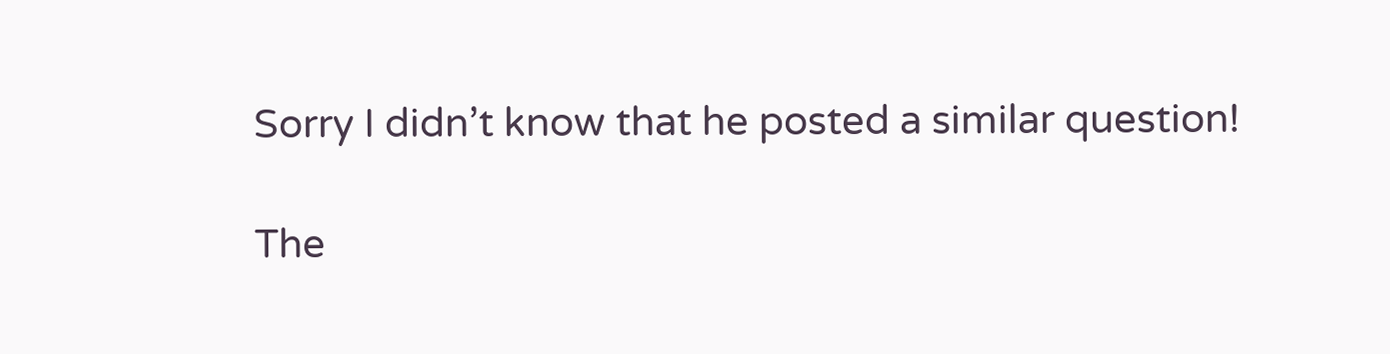Sorry I didn’t know that he posted a similar question!

The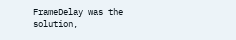FrameDelay was the solution,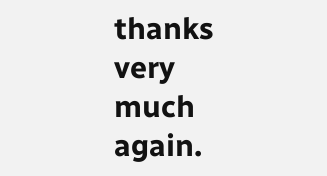thanks very much again.